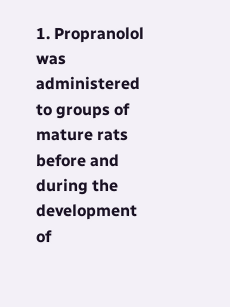1. Propranolol was administered to groups of mature rats before and during the development of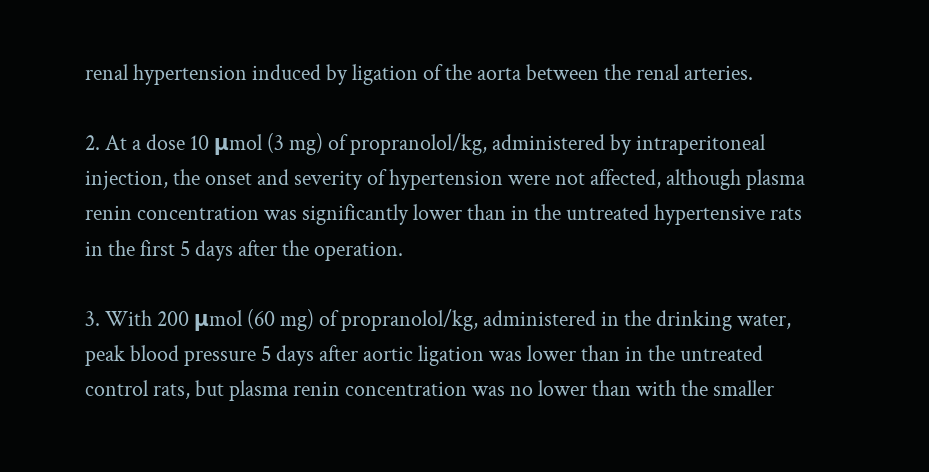renal hypertension induced by ligation of the aorta between the renal arteries.

2. At a dose 10 μmol (3 mg) of propranolol/kg, administered by intraperitoneal injection, the onset and severity of hypertension were not affected, although plasma renin concentration was significantly lower than in the untreated hypertensive rats in the first 5 days after the operation.

3. With 200 μmol (60 mg) of propranolol/kg, administered in the drinking water, peak blood pressure 5 days after aortic ligation was lower than in the untreated control rats, but plasma renin concentration was no lower than with the smaller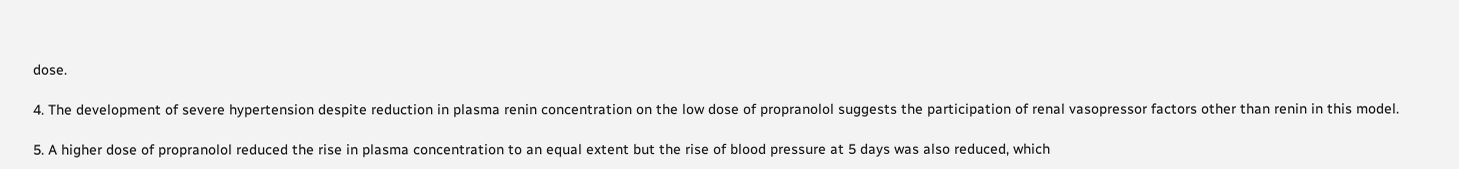dose.

4. The development of severe hypertension despite reduction in plasma renin concentration on the low dose of propranolol suggests the participation of renal vasopressor factors other than renin in this model.

5. A higher dose of propranolol reduced the rise in plasma concentration to an equal extent but the rise of blood pressure at 5 days was also reduced, which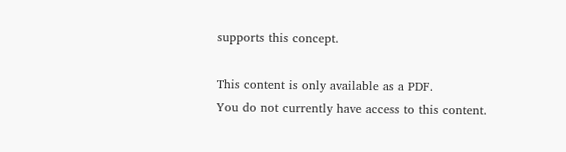supports this concept.

This content is only available as a PDF.
You do not currently have access to this content.